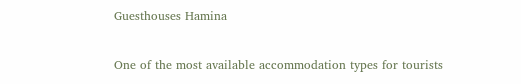Guesthouses Hamina

One of the most available accommodation types for tourists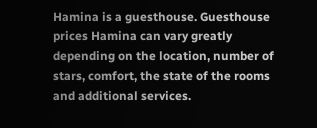Hamina is a guesthouse. Guesthouse prices Hamina can vary greatly depending on the location, number of stars, comfort, the state of the rooms and additional services.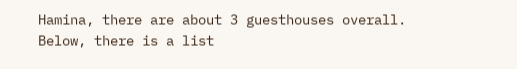Hamina, there are about 3 guesthouses overall. Below, there is a list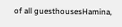of all guesthousesHamina,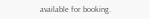available for booking.